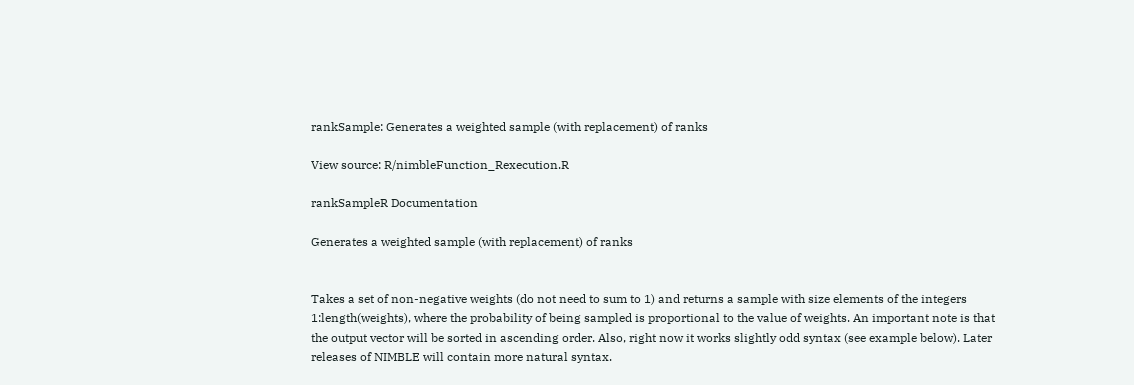rankSample: Generates a weighted sample (with replacement) of ranks

View source: R/nimbleFunction_Rexecution.R

rankSampleR Documentation

Generates a weighted sample (with replacement) of ranks


Takes a set of non-negative weights (do not need to sum to 1) and returns a sample with size elements of the integers 1:length(weights), where the probability of being sampled is proportional to the value of weights. An important note is that the output vector will be sorted in ascending order. Also, right now it works slightly odd syntax (see example below). Later releases of NIMBLE will contain more natural syntax.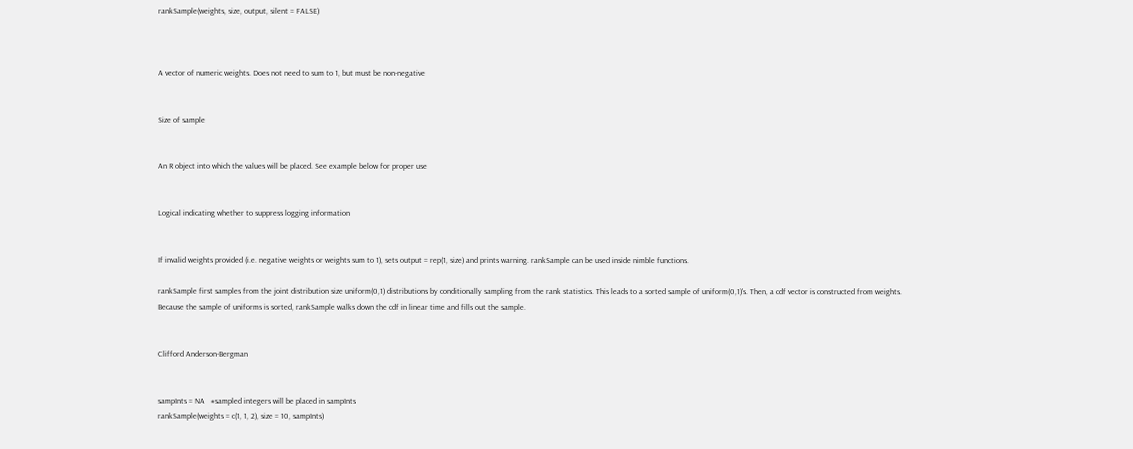rankSample(weights, size, output, silent = FALSE)



A vector of numeric weights. Does not need to sum to 1, but must be non-negative


Size of sample


An R object into which the values will be placed. See example below for proper use


Logical indicating whether to suppress logging information


If invalid weights provided (i.e. negative weights or weights sum to 1), sets output = rep(1, size) and prints warning. rankSample can be used inside nimble functions.

rankSample first samples from the joint distribution size uniform(0,1) distributions by conditionally sampling from the rank statistics. This leads to a sorted sample of uniform(0,1)'s. Then, a cdf vector is constructed from weights. Because the sample of uniforms is sorted, rankSample walks down the cdf in linear time and fills out the sample.


Clifford Anderson-Bergman


sampInts = NA   #sampled integers will be placed in sampInts
rankSample(weights = c(1, 1, 2), size = 10, sampInts)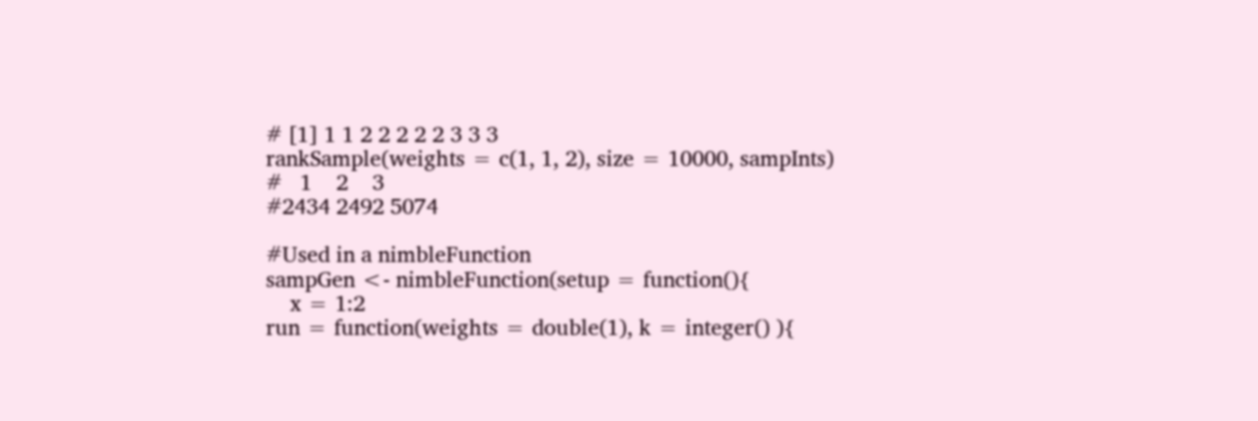# [1] 1 1 2 2 2 2 2 3 3 3
rankSample(weights = c(1, 1, 2), size = 10000, sampInts)
#   1    2    3
#2434 2492 5074

#Used in a nimbleFunction
sampGen <- nimbleFunction(setup = function(){
    x = 1:2
run = function(weights = double(1), k = integer() ){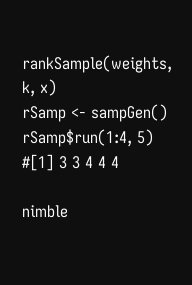rankSample(weights, k, x)
rSamp <- sampGen()
rSamp$run(1:4, 5)
#[1] 3 3 4 4 4

nimble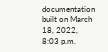documentation built on March 18, 2022, 8:03 p.m.